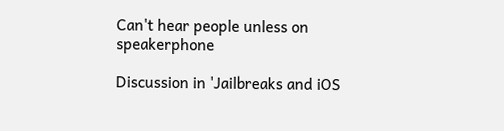Can't hear people unless on speakerphone

Discussion in 'Jailbreaks and iOS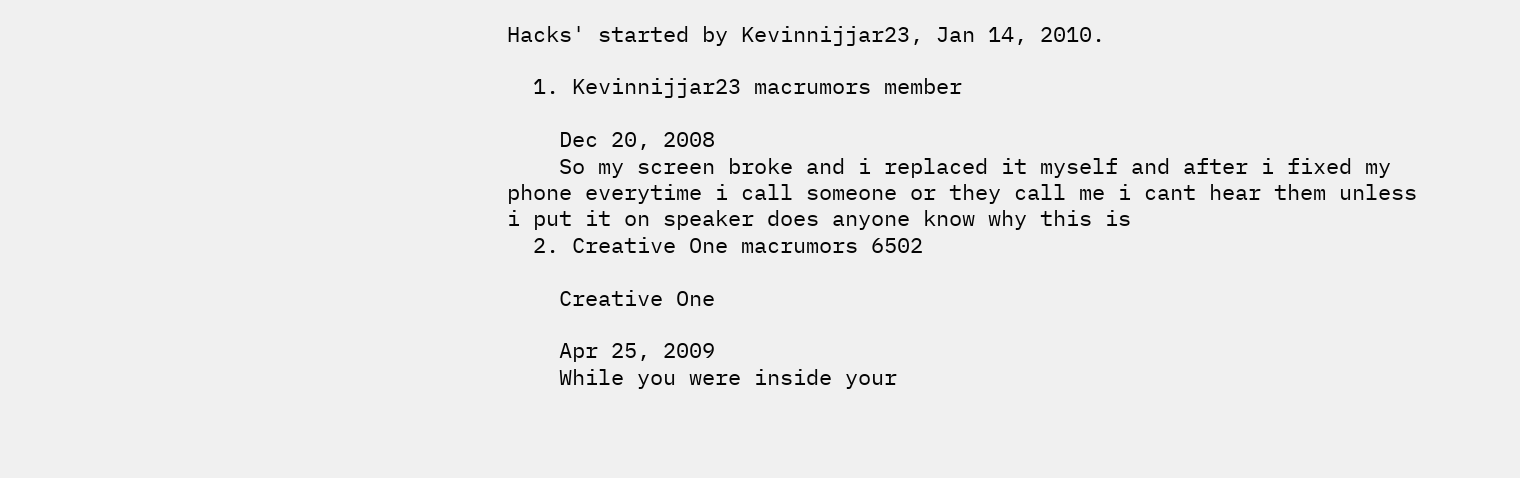Hacks' started by Kevinnijjar23, Jan 14, 2010.

  1. Kevinnijjar23 macrumors member

    Dec 20, 2008
    So my screen broke and i replaced it myself and after i fixed my phone everytime i call someone or they call me i cant hear them unless i put it on speaker does anyone know why this is
  2. Creative One macrumors 6502

    Creative One

    Apr 25, 2009
    While you were inside your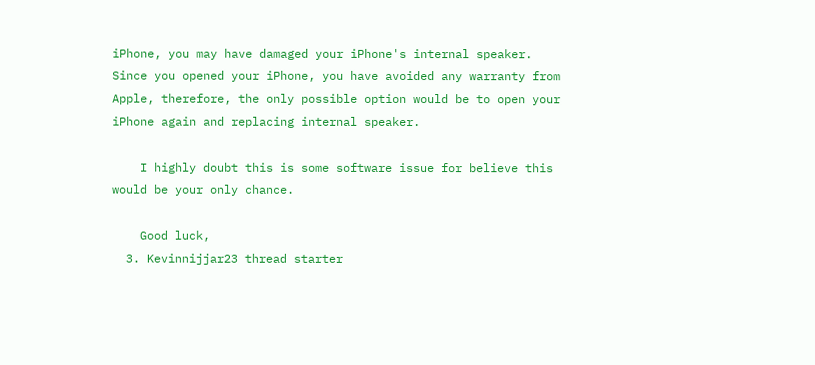iPhone, you may have damaged your iPhone's internal speaker. Since you opened your iPhone, you have avoided any warranty from Apple, therefore, the only possible option would be to open your iPhone again and replacing internal speaker.

    I highly doubt this is some software issue for believe this would be your only chance.

    Good luck,
  3. Kevinnijjar23 thread starter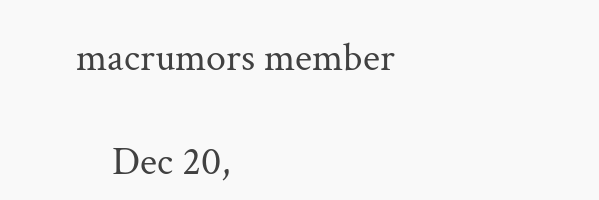macrumors member

    Dec 20,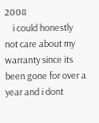2008
    i could honestly not care about my warranty since its been gone for over a year and i dont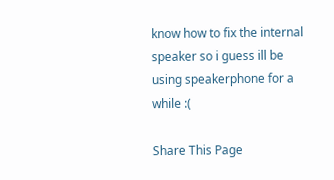know how to fix the internal speaker so i guess ill be using speakerphone for a while :(

Share This Page